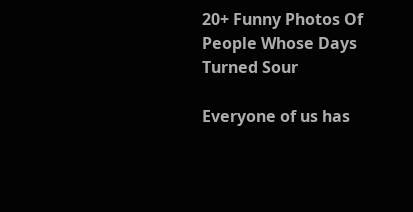20+ Funny Photos Of People Whose Days Turned Sour

Everyone of us has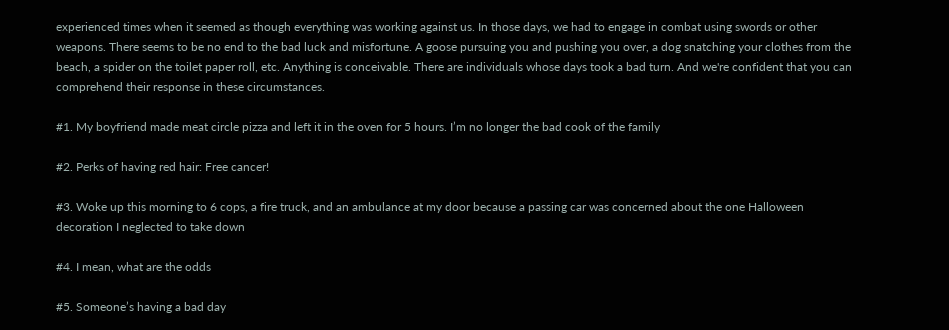experienced times when it seemed as though everything was working against us. In those days, we had to engage in combat using swords or other weapons. There seems to be no end to the bad luck and misfortune. A goose pursuing you and pushing you over, a dog snatching your clothes from the beach, a spider on the toilet paper roll, etc. Anything is conceivable. There are individuals whose days took a bad turn. And we're confident that you can comprehend their response in these circumstances.

#1. My boyfriend made meat circle pizza and left it in the oven for 5 hours. I’m no longer the bad cook of the family

#2. Perks of having red hair: Free cancer!

#3. Woke up this morning to 6 cops, a fire truck, and an ambulance at my door because a passing car was concerned about the one Halloween decoration I neglected to take down

#4. I mean, what are the odds

#5. Someone’s having a bad day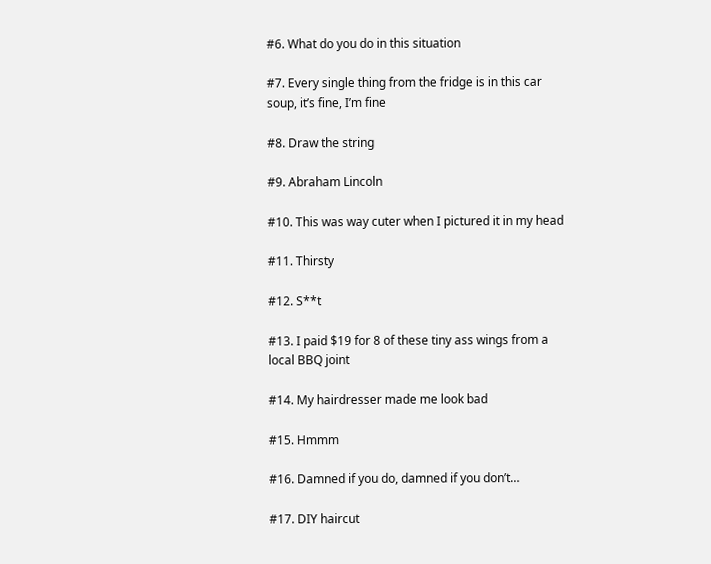#6. What do you do in this situation

#7. Every single thing from the fridge is in this car soup, it’s fine, I’m fine

#8. Draw the string

#9. Abraham Lincoln

#10. This was way cuter when I pictured it in my head

#11. Thirsty

#12. S**t

#13. I paid $19 for 8 of these tiny ass wings from a local BBQ joint

#14. My hairdresser made me look bad

#15. Hmmm

#16. Damned if you do, damned if you don’t…

#17. DIY haircut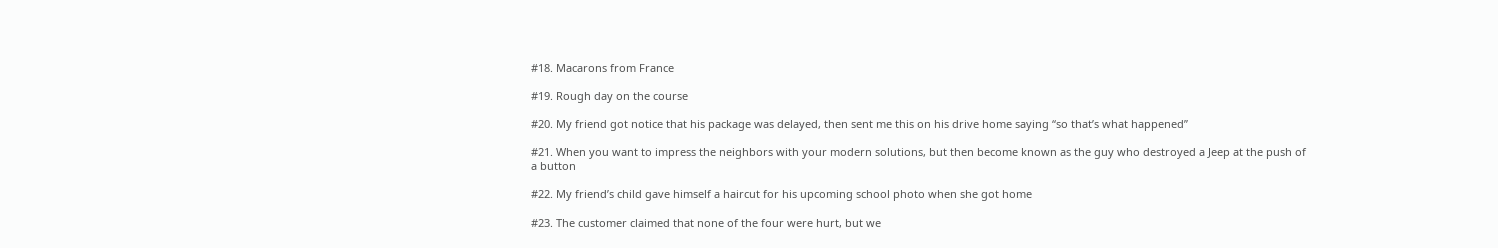#18. Macarons from France

#19. Rough day on the course

#20. My friend got notice that his package was delayed, then sent me this on his drive home saying “so that’s what happened”

#21. When you want to impress the neighbors with your modern solutions, but then become known as the guy who destroyed a Jeep at the push of a button

#22. My friend’s child gave himself a haircut for his upcoming school photo when she got home

#23. The customer claimed that none of the four were hurt, but we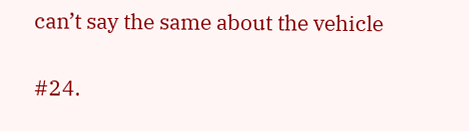can’t say the same about the vehicle

#24.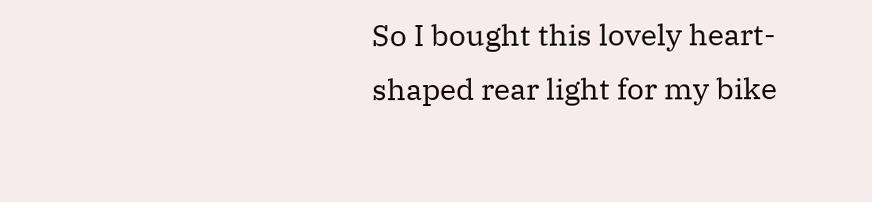So I bought this lovely heart-shaped rear light for my bike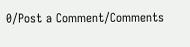0/Post a Comment/Comments